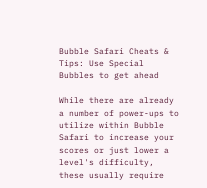Bubble Safari Cheats & Tips: Use Special Bubbles to get ahead

While there are already a number of power-ups to utilize within Bubble Safari to increase your scores or just lower a level's difficulty, these usually require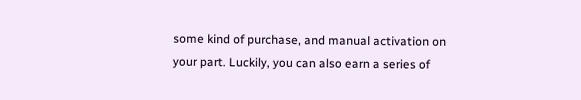some kind of purchase, and manual activation on your part. Luckily, you can also earn a series of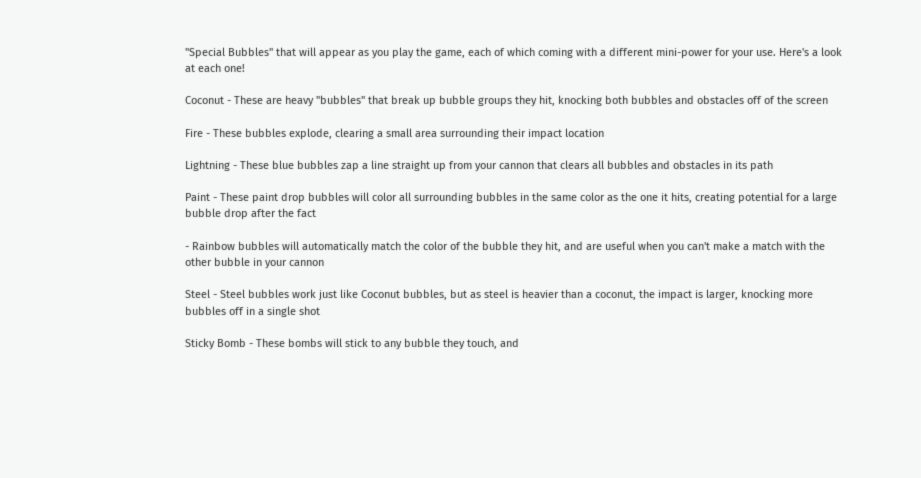"Special Bubbles" that will appear as you play the game, each of which coming with a different mini-power for your use. Here's a look at each one!

Coconut - These are heavy "bubbles" that break up bubble groups they hit, knocking both bubbles and obstacles off of the screen

Fire - These bubbles explode, clearing a small area surrounding their impact location

Lightning - These blue bubbles zap a line straight up from your cannon that clears all bubbles and obstacles in its path

Paint - These paint drop bubbles will color all surrounding bubbles in the same color as the one it hits, creating potential for a large bubble drop after the fact

- Rainbow bubbles will automatically match the color of the bubble they hit, and are useful when you can't make a match with the other bubble in your cannon

Steel - Steel bubbles work just like Coconut bubbles, but as steel is heavier than a coconut, the impact is larger, knocking more bubbles off in a single shot

Sticky Bomb - These bombs will stick to any bubble they touch, and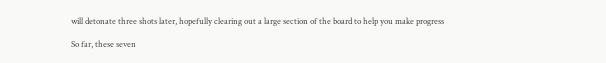will detonate three shots later, hopefully clearing out a large section of the board to help you make progress

So far, these seven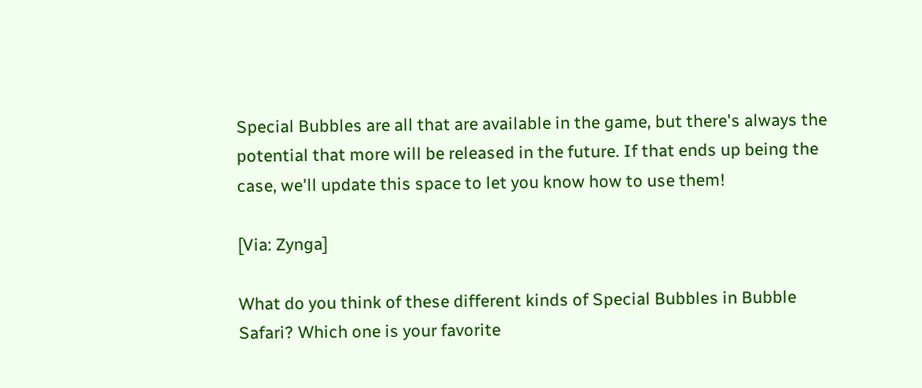Special Bubbles are all that are available in the game, but there's always the potential that more will be released in the future. If that ends up being the case, we'll update this space to let you know how to use them!

[Via: Zynga]

What do you think of these different kinds of Special Bubbles in Bubble Safari? Which one is your favorite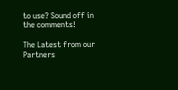to use? Sound off in the comments!

The Latest from our Partners